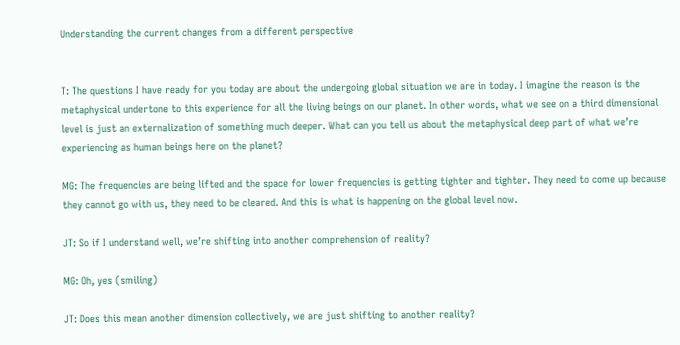Understanding the current changes from a different perspective


T: The questions I have ready for you today are about the undergoing global situation we are in today. I imagine the reason is the metaphysical undertone to this experience for all the living beings on our planet. In other words, what we see on a third dimensional level is just an externalization of something much deeper. What can you tell us about the metaphysical deep part of what we’re experiencing as human beings here on the planet?

MG: The frequencies are being lifted and the space for lower frequencies is getting tighter and tighter. They need to come up because they cannot go with us, they need to be cleared. And this is what is happening on the global level now.

JT: So if I understand well, we’re shifting into another comprehension of reality?

MG: Oh, yes (smiling)

JT: Does this mean another dimension collectively, we are just shifting to another reality?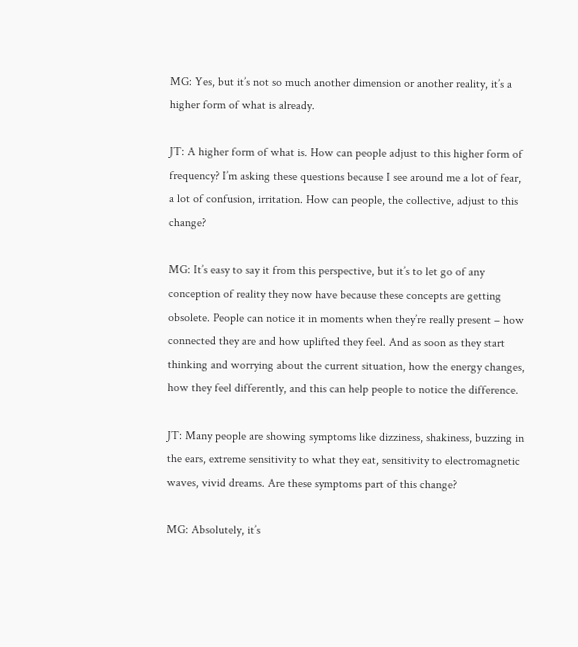MG: Yes, but it’s not so much another dimension or another reality, it’s a higher form of what is already.

JT: A higher form of what is. How can people adjust to this higher form of frequency? I’m asking these questions because I see around me a lot of fear, a lot of confusion, irritation. How can people, the collective, adjust to this change?

MG: It’s easy to say it from this perspective, but it’s to let go of any conception of reality they now have because these concepts are getting obsolete. People can notice it in moments when they’re really present – how connected they are and how uplifted they feel. And as soon as they start thinking and worrying about the current situation, how the energy changes, how they feel differently, and this can help people to notice the difference.

JT: Many people are showing symptoms like dizziness, shakiness, buzzing in the ears, extreme sensitivity to what they eat, sensitivity to electromagnetic waves, vivid dreams. Are these symptoms part of this change?

MG: Absolutely, it’s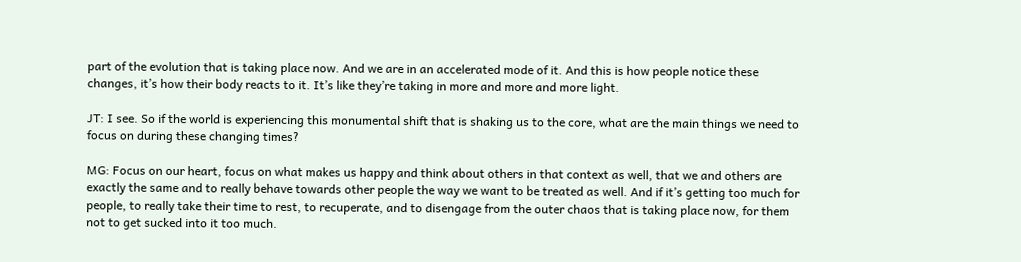part of the evolution that is taking place now. And we are in an accelerated mode of it. And this is how people notice these changes, it’s how their body reacts to it. It’s like they’re taking in more and more and more light.

JT: I see. So if the world is experiencing this monumental shift that is shaking us to the core, what are the main things we need to focus on during these changing times?

MG: Focus on our heart, focus on what makes us happy and think about others in that context as well, that we and others are exactly the same and to really behave towards other people the way we want to be treated as well. And if it’s getting too much for people, to really take their time to rest, to recuperate, and to disengage from the outer chaos that is taking place now, for them not to get sucked into it too much.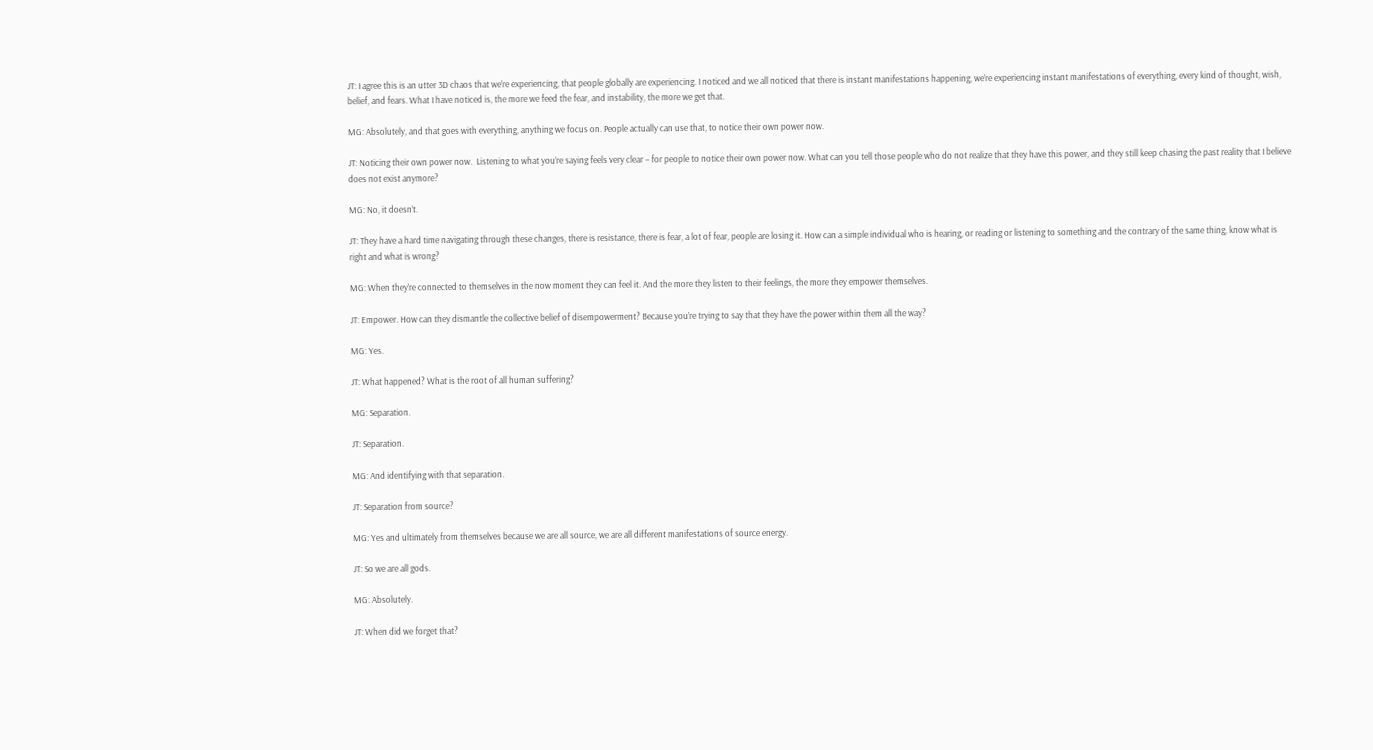JT: I agree this is an utter 3D chaos that we’re experiencing, that people globally are experiencing. I noticed and we all noticed that there is instant manifestations happening, we’re experiencing instant manifestations of everything, every kind of thought, wish, belief, and fears. What I have noticed is, the more we feed the fear, and instability, the more we get that.

MG: Absolutely, and that goes with everything, anything we focus on. People actually can use that, to notice their own power now.

JT: Noticing their own power now.  Listening to what you’re saying feels very clear – for people to notice their own power now. What can you tell those people who do not realize that they have this power, and they still keep chasing the past reality that I believe does not exist anymore?

MG: No, it doesn’t.

JT: They have a hard time navigating through these changes, there is resistance, there is fear, a lot of fear, people are losing it. How can a simple individual who is hearing, or reading or listening to something and the contrary of the same thing, know what is right and what is wrong?

MG: When they’re connected to themselves in the now moment they can feel it. And the more they listen to their feelings, the more they empower themselves.

JT: Empower. How can they dismantle the collective belief of disempowerment? Because you’re trying to say that they have the power within them all the way?

MG: Yes.

JT: What happened? What is the root of all human suffering?

MG: Separation.

JT: Separation.

MG: And identifying with that separation.

JT: Separation from source?

MG: Yes and ultimately from themselves because we are all source, we are all different manifestations of source energy.

JT: So we are all gods.

MG: Absolutely.

JT: When did we forget that?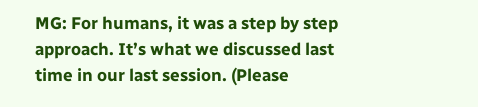MG: For humans, it was a step by step approach. It’s what we discussed last time in our last session. (Please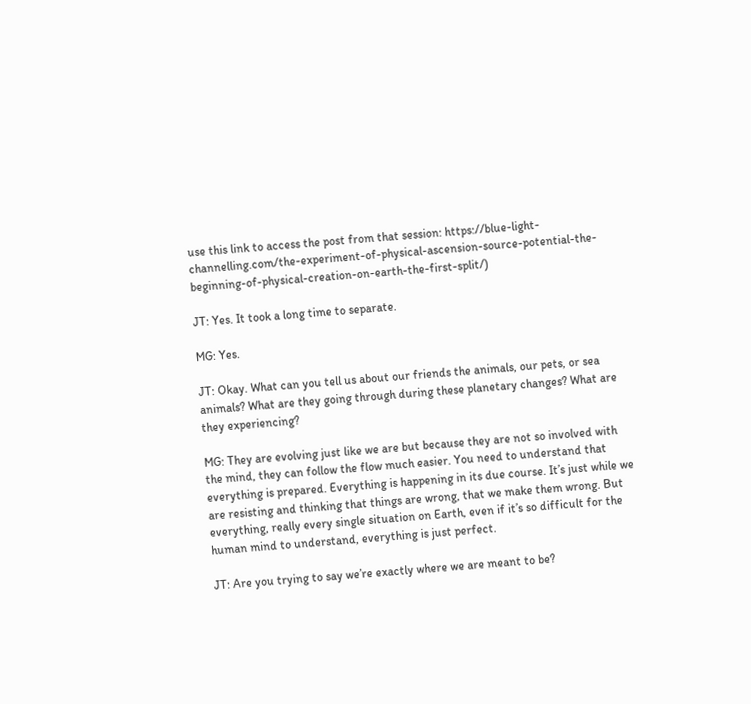use this link to access the post from that session: https://blue-light-channelling.com/the-experiment-of-physical-ascension-source-potential-the-beginning-of-physical-creation-on-earth-the-first-split/)

JT: Yes. It took a long time to separate.

MG: Yes.

JT: Okay. What can you tell us about our friends the animals, our pets, or sea animals? What are they going through during these planetary changes? What are they experiencing?

MG: They are evolving just like we are but because they are not so involved with the mind, they can follow the flow much easier. You need to understand that everything is prepared. Everything is happening in its due course. It’s just while we are resisting and thinking that things are wrong, that we make them wrong. But everything, really every single situation on Earth, even if it’s so difficult for the human mind to understand, everything is just perfect.

JT: Are you trying to say we’re exactly where we are meant to be?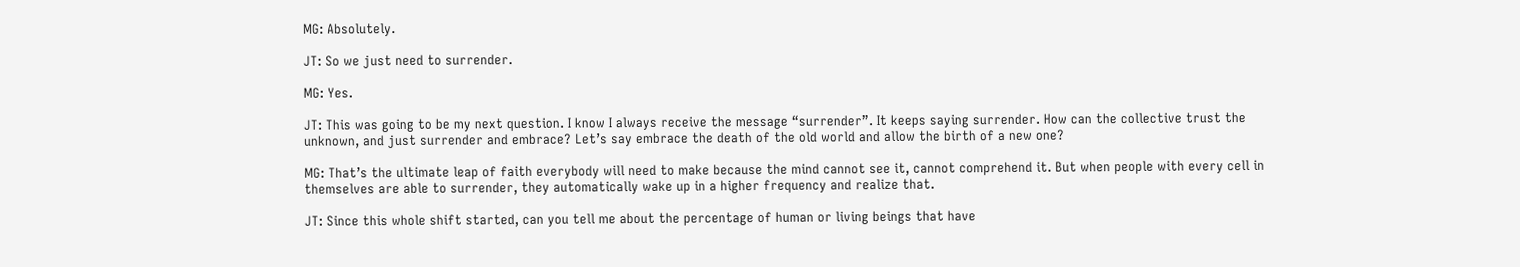MG: Absolutely.

JT: So we just need to surrender.

MG: Yes.

JT: This was going to be my next question. I know I always receive the message “surrender”. It keeps saying surrender. How can the collective trust the unknown, and just surrender and embrace? Let’s say embrace the death of the old world and allow the birth of a new one?

MG: That’s the ultimate leap of faith everybody will need to make because the mind cannot see it, cannot comprehend it. But when people with every cell in themselves are able to surrender, they automatically wake up in a higher frequency and realize that.

JT: Since this whole shift started, can you tell me about the percentage of human or living beings that have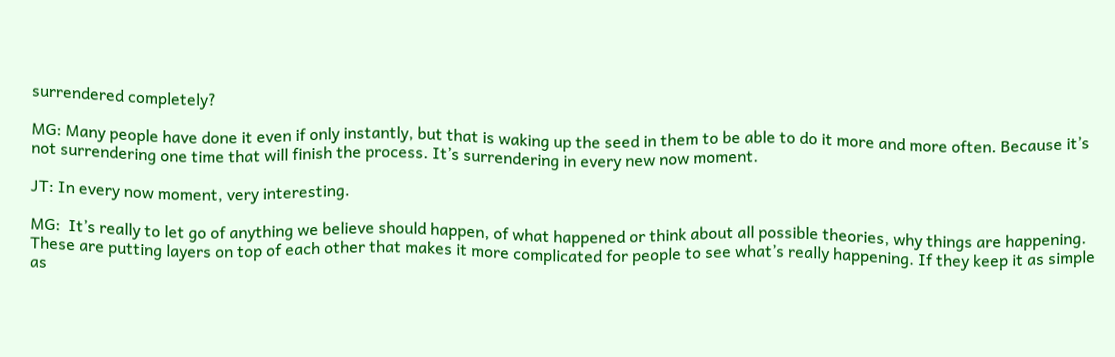surrendered completely?

MG: Many people have done it even if only instantly, but that is waking up the seed in them to be able to do it more and more often. Because it’s not surrendering one time that will finish the process. It’s surrendering in every new now moment.

JT: In every now moment, very interesting.

MG:  It’s really to let go of anything we believe should happen, of what happened or think about all possible theories, why things are happening. These are putting layers on top of each other that makes it more complicated for people to see what’s really happening. If they keep it as simple as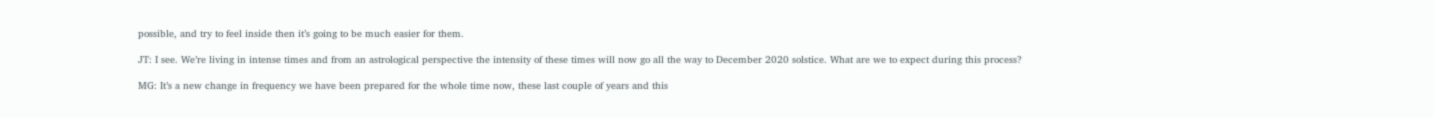possible, and try to feel inside then it’s going to be much easier for them.

JT: I see. We’re living in intense times and from an astrological perspective the intensity of these times will now go all the way to December 2020 solstice. What are we to expect during this process?

MG: It’s a new change in frequency we have been prepared for the whole time now, these last couple of years and this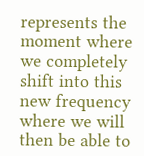represents the moment where we completely shift into this new frequency where we will then be able to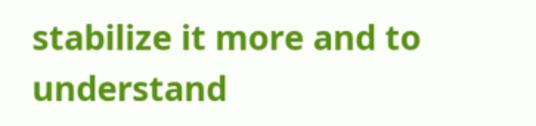stabilize it more and to understand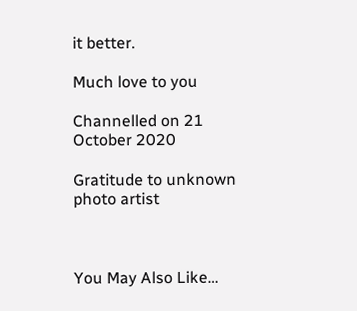it better.

Much love to you

Channelled on 21 October 2020

Gratitude to unknown photo artist



You May Also Like…